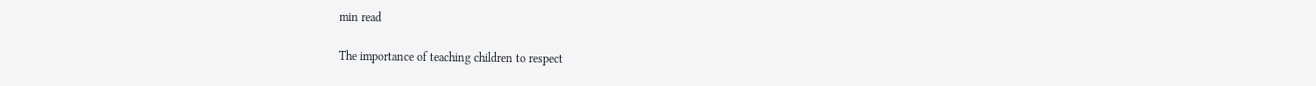min read

The importance of teaching children to respect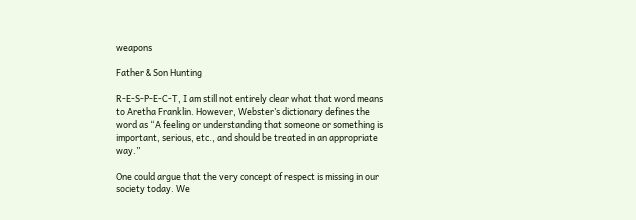weapons

Father & Son Hunting

R-E-S-P-E-C-T, I am still not entirely clear what that word means to Aretha Franklin. However, Webster’s dictionary defines the word as “A feeling or understanding that someone or something is important, serious, etc., and should be treated in an appropriate way.”

One could argue that the very concept of respect is missing in our society today. We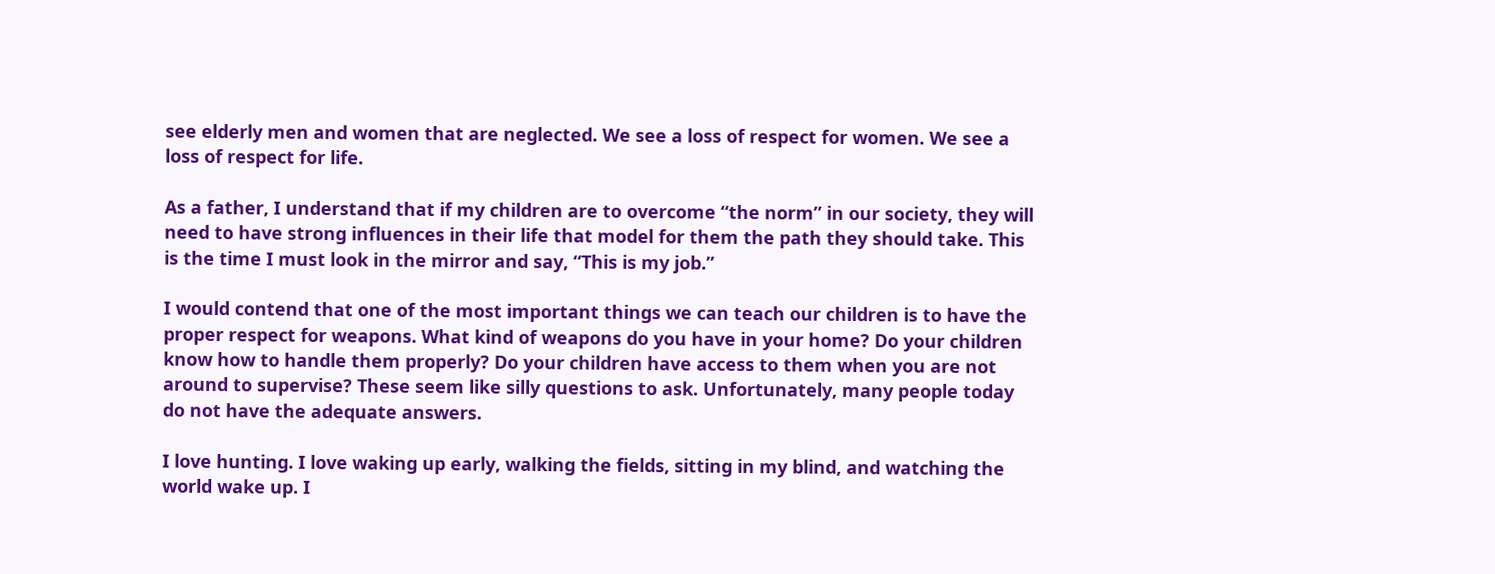see elderly men and women that are neglected. We see a loss of respect for women. We see a loss of respect for life.

As a father, I understand that if my children are to overcome “the norm” in our society, they will need to have strong influences in their life that model for them the path they should take. This is the time I must look in the mirror and say, “This is my job.”

I would contend that one of the most important things we can teach our children is to have the proper respect for weapons. What kind of weapons do you have in your home? Do your children know how to handle them properly? Do your children have access to them when you are not around to supervise? These seem like silly questions to ask. Unfortunately, many people today do not have the adequate answers.

I love hunting. I love waking up early, walking the fields, sitting in my blind, and watching the world wake up. I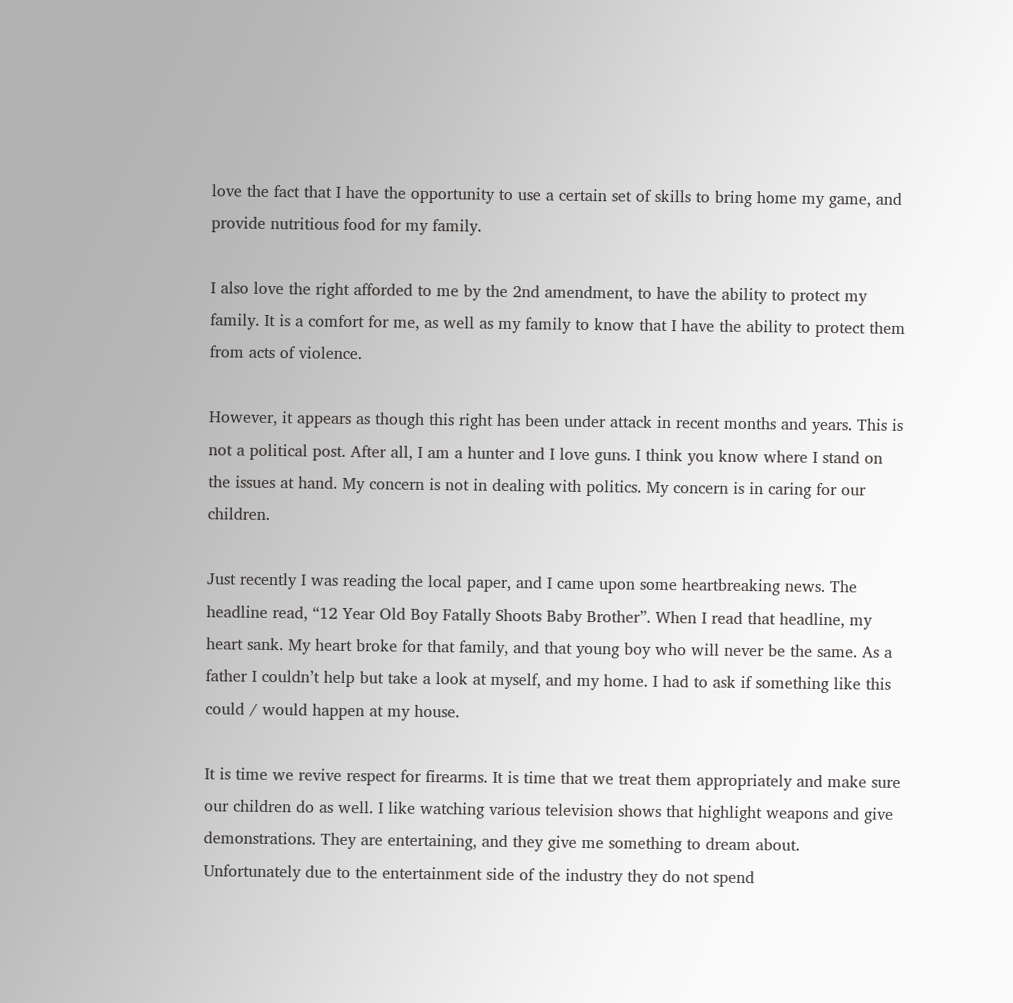love the fact that I have the opportunity to use a certain set of skills to bring home my game, and provide nutritious food for my family.

I also love the right afforded to me by the 2nd amendment, to have the ability to protect my family. It is a comfort for me, as well as my family to know that I have the ability to protect them from acts of violence.

However, it appears as though this right has been under attack in recent months and years. This is not a political post. After all, I am a hunter and I love guns. I think you know where I stand on the issues at hand. My concern is not in dealing with politics. My concern is in caring for our children.

Just recently I was reading the local paper, and I came upon some heartbreaking news. The headline read, “12 Year Old Boy Fatally Shoots Baby Brother”. When I read that headline, my heart sank. My heart broke for that family, and that young boy who will never be the same. As a father I couldn’t help but take a look at myself, and my home. I had to ask if something like this could / would happen at my house.

It is time we revive respect for firearms. It is time that we treat them appropriately and make sure our children do as well. I like watching various television shows that highlight weapons and give demonstrations. They are entertaining, and they give me something to dream about. Unfortunately due to the entertainment side of the industry they do not spend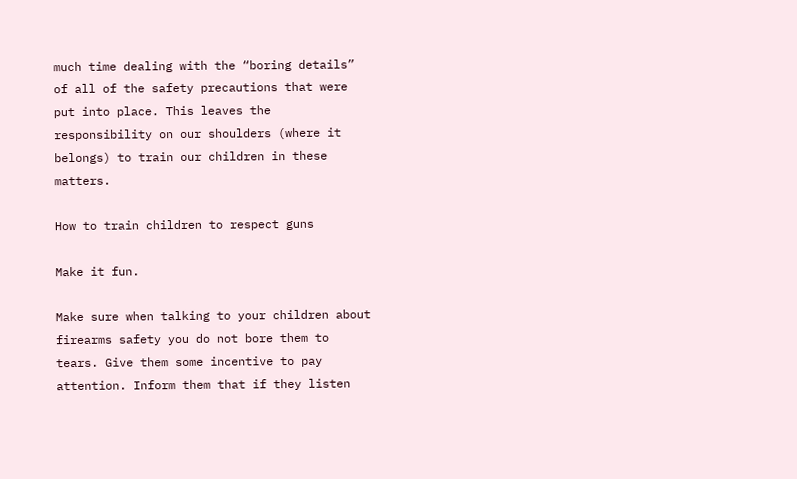much time dealing with the “boring details” of all of the safety precautions that were put into place. This leaves the responsibility on our shoulders (where it belongs) to train our children in these matters.

How to train children to respect guns

Make it fun.

Make sure when talking to your children about firearms safety you do not bore them to tears. Give them some incentive to pay attention. Inform them that if they listen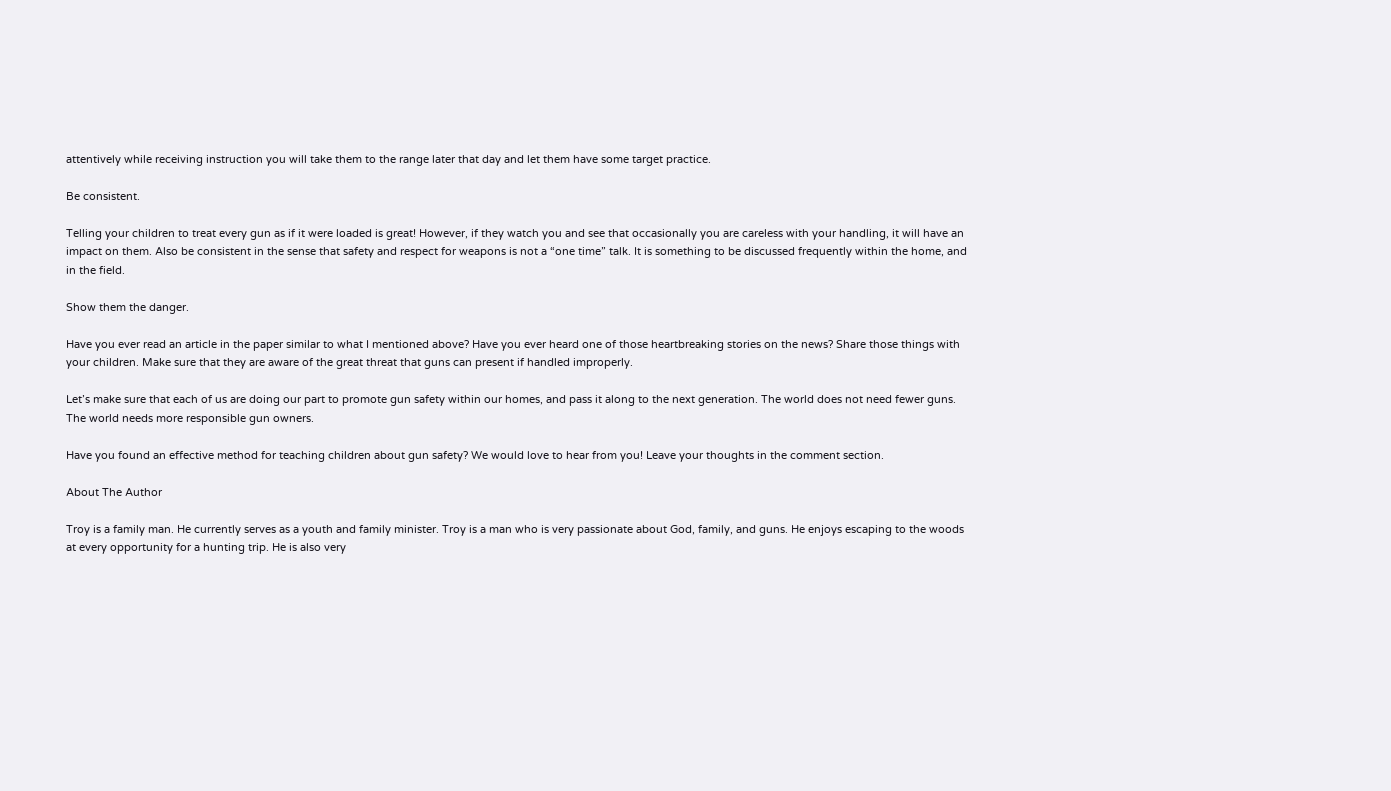attentively while receiving instruction you will take them to the range later that day and let them have some target practice.

Be consistent.

Telling your children to treat every gun as if it were loaded is great! However, if they watch you and see that occasionally you are careless with your handling, it will have an impact on them. Also be consistent in the sense that safety and respect for weapons is not a “one time” talk. It is something to be discussed frequently within the home, and in the field.

Show them the danger.

Have you ever read an article in the paper similar to what I mentioned above? Have you ever heard one of those heartbreaking stories on the news? Share those things with your children. Make sure that they are aware of the great threat that guns can present if handled improperly.

Let’s make sure that each of us are doing our part to promote gun safety within our homes, and pass it along to the next generation. The world does not need fewer guns. The world needs more responsible gun owners.

Have you found an effective method for teaching children about gun safety? We would love to hear from you! Leave your thoughts in the comment section.

About The Author

Troy is a family man. He currently serves as a youth and family minister. Troy is a man who is very passionate about God, family, and guns. He enjoys escaping to the woods at every opportunity for a hunting trip. He is also very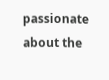passionate about the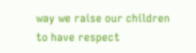way we raise our children to have respect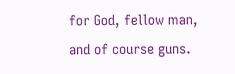for God, fellow man, and of course guns.